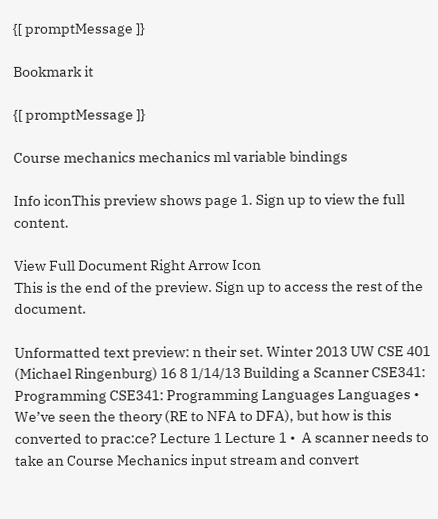{[ promptMessage ]}

Bookmark it

{[ promptMessage ]}

Course mechanics mechanics ml variable bindings

Info iconThis preview shows page 1. Sign up to view the full content.

View Full Document Right Arrow Icon
This is the end of the preview. Sign up to access the rest of the document.

Unformatted text preview: n their set. Winter 2013 UW CSE 401 (Michael Ringenburg) 16 8 1/14/13 Building a Scanner CSE341: Programming CSE341: Programming Languages Languages •  We’ve seen the theory (RE to NFA to DFA), but how is this converted to prac:ce? Lecture 1 Lecture 1 •  A scanner needs to take an Course Mechanics input stream and convert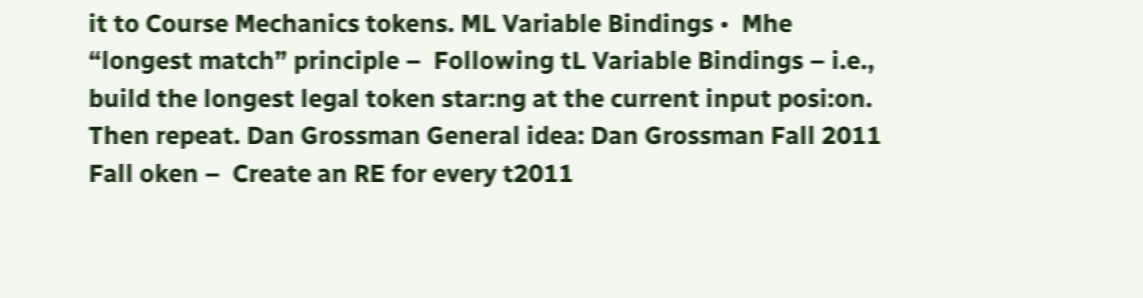it to Course Mechanics tokens. ML Variable Bindings •  Mhe “longest match” principle –  Following tL Variable Bindings – i.e., build the longest legal token star:ng at the current input posi:on. Then repeat. Dan Grossman General idea: Dan Grossman Fall 2011 Fall oken –  Create an RE for every t2011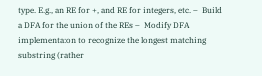type. E.g., an RE for +, and RE for integers, etc. –  Build a DFA for the union of the REs –  Modify DFA implementa:on to recognize the longest matching substring (rather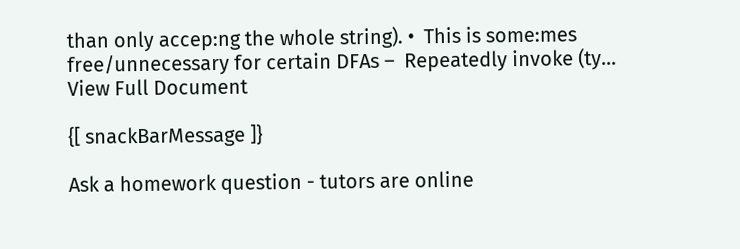than only accep:ng the whole string). •  This is some:mes free/unnecessary for certain DFAs –  Repeatedly invoke (ty...
View Full Document

{[ snackBarMessage ]}

Ask a homework question - tutors are online